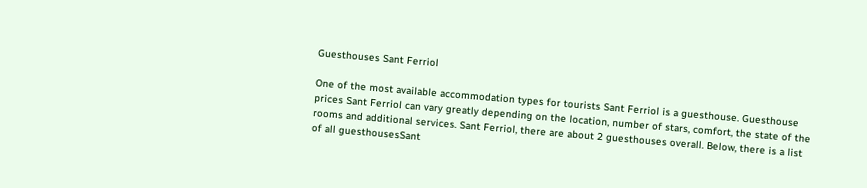Guesthouses Sant Ferriol

One of the most available accommodation types for tourists Sant Ferriol is a guesthouse. Guesthouse prices Sant Ferriol can vary greatly depending on the location, number of stars, comfort, the state of the rooms and additional services. Sant Ferriol, there are about 2 guesthouses overall. Below, there is a list of all guesthousesSant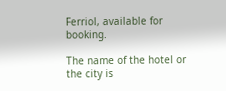Ferriol, available for booking.

The name of the hotel or the city is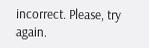incorrect. Please, try again.